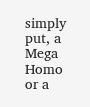simply put, a Mega Homo or a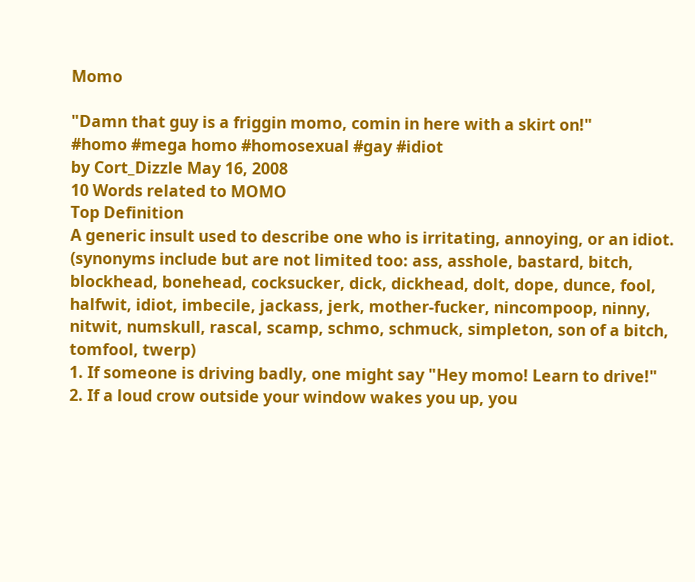Momo

"Damn that guy is a friggin momo, comin in here with a skirt on!"
#homo #mega homo #homosexual #gay #idiot
by Cort_Dizzle May 16, 2008
10 Words related to MOMO
Top Definition
A generic insult used to describe one who is irritating, annoying, or an idiot. (synonyms include but are not limited too: ass, asshole, bastard, bitch, blockhead, bonehead, cocksucker, dick, dickhead, dolt, dope, dunce, fool, halfwit, idiot, imbecile, jackass, jerk, mother-fucker, nincompoop, ninny, nitwit, numskull, rascal, scamp, schmo, schmuck, simpleton, son of a bitch, tomfool, twerp)
1. If someone is driving badly, one might say "Hey momo! Learn to drive!"
2. If a loud crow outside your window wakes you up, you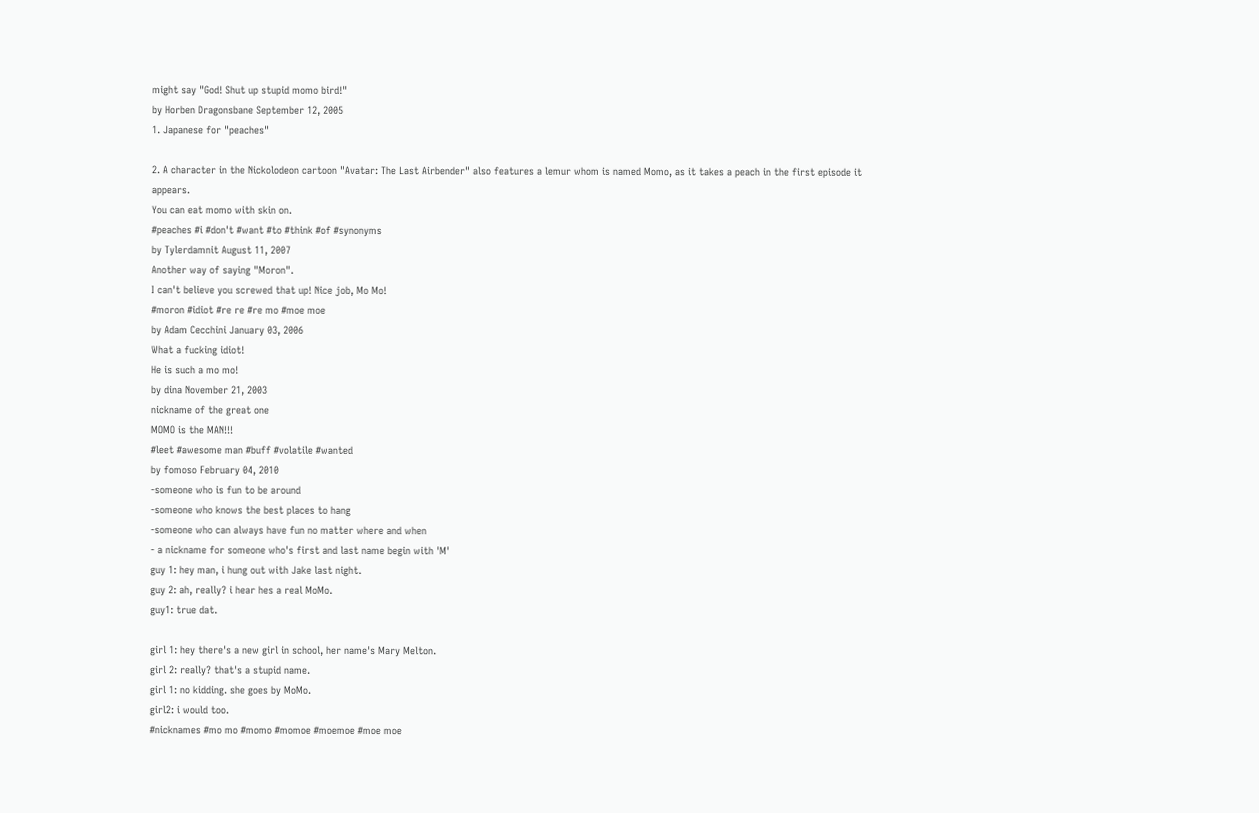might say "God! Shut up stupid momo bird!"
by Horben Dragonsbane September 12, 2005
1. Japanese for "peaches"

2. A character in the Nickolodeon cartoon "Avatar: The Last Airbender" also features a lemur whom is named Momo, as it takes a peach in the first episode it appears.
You can eat momo with skin on.
#peaches #i #don't #want #to #think #of #synonyms
by Tylerdamnit August 11, 2007
Another way of saying "Moron".
I can't believe you screwed that up! Nice job, Mo Mo!
#moron #idiot #re re #re mo #moe moe
by Adam Cecchini January 03, 2006
What a fucking idiot!
He is such a mo mo!
by dina November 21, 2003
nickname of the great one
MOMO is the MAN!!!
#leet #awesome man #buff #volatile #wanted
by fomoso February 04, 2010
-someone who is fun to be around
-someone who knows the best places to hang
-someone who can always have fun no matter where and when
- a nickname for someone who's first and last name begin with 'M'
guy 1: hey man, i hung out with Jake last night.
guy 2: ah, really? i hear hes a real MoMo.
guy1: true dat.

girl 1: hey there's a new girl in school, her name's Mary Melton.
girl 2: really? that's a stupid name.
girl 1: no kidding. she goes by MoMo.
girl2: i would too.
#nicknames #mo mo #momo #momoe #moemoe #moe moe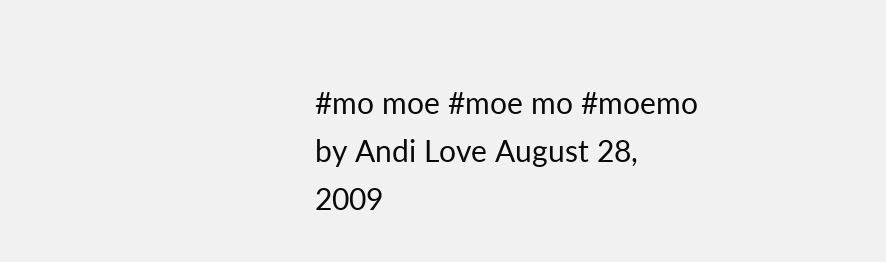#mo moe #moe mo #moemo
by Andi Love August 28, 2009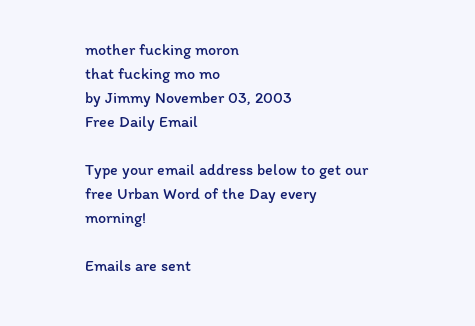mother fucking moron
that fucking mo mo
by Jimmy November 03, 2003
Free Daily Email

Type your email address below to get our free Urban Word of the Day every morning!

Emails are sent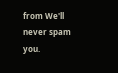from We'll never spam you.